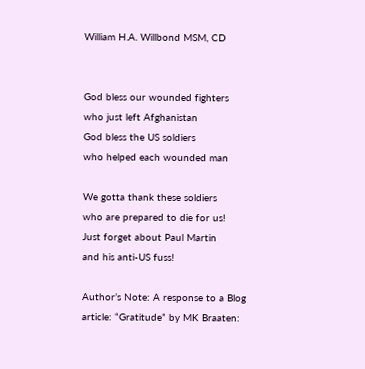William H.A. Willbond MSM, CD


God bless our wounded fighters
who just left Afghanistan
God bless the US soldiers
who helped each wounded man

We gotta thank these soldiers
who are prepared to die for us!
Just forget about Paul Martin
and his anti-US fuss!

Author’s Note: A response to a Blog article: “Gratitude” by MK Braaten: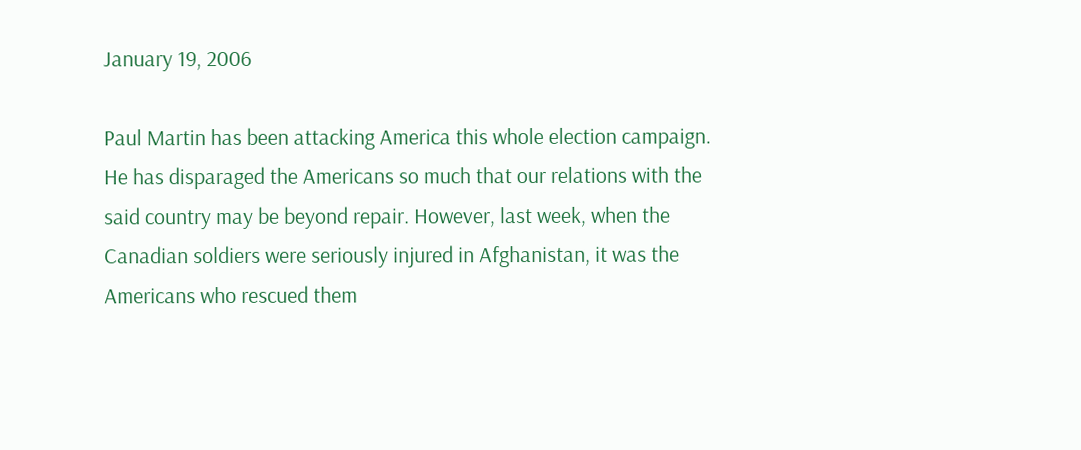January 19, 2006

Paul Martin has been attacking America this whole election campaign. He has disparaged the Americans so much that our relations with the said country may be beyond repair. However, last week, when the Canadian soldiers were seriously injured in Afghanistan, it was the Americans who rescued them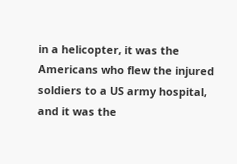in a helicopter, it was the Americans who flew the injured soldiers to a US army hospital, and it was the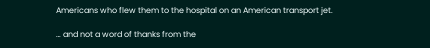Americans who flew them to the hospital on an American transport jet.

… and not a word of thanks from the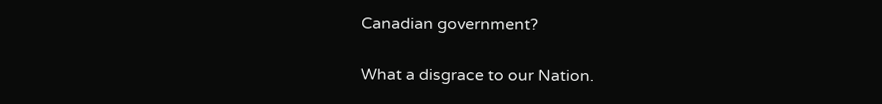Canadian government?

What a disgrace to our Nation.